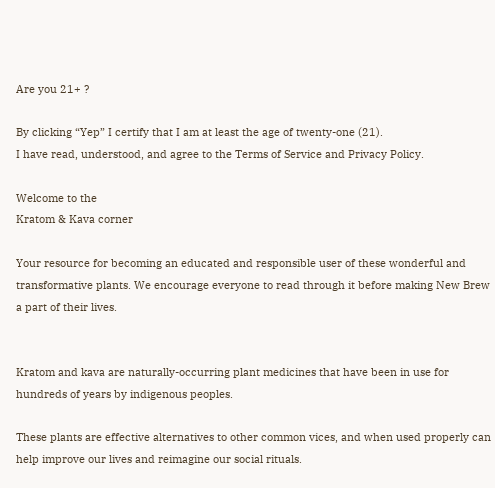Are you 21+ ?

By clicking “Yep” I certify that I am at least the age of twenty-one (21).
I have read, understood, and agree to the Terms of Service and Privacy Policy.

Welcome to the
Kratom & Kava corner

Your resource for becoming an educated and responsible user of these wonderful and transformative plants. We encourage everyone to read through it before making New Brew a part of their lives.


Kratom and kava are naturally-occurring plant medicines that have been in use for hundreds of years by indigenous peoples.

These plants are effective alternatives to other common vices, and when used properly can help improve our lives and reimagine our social rituals.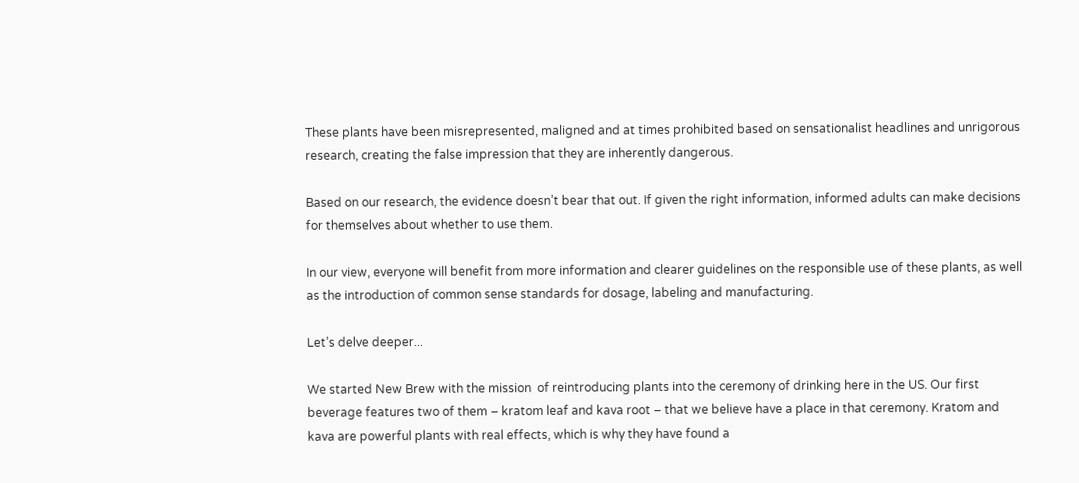These plants have been misrepresented, maligned and at times prohibited based on sensationalist headlines and unrigorous research, creating the false impression that they are inherently dangerous.

Based on our research, the evidence doesn’t bear that out. If given the right information, informed adults can make decisions for themselves about whether to use them.

In our view, everyone will benefit from more information and clearer guidelines on the responsible use of these plants, as well as the introduction of common sense standards for dosage, labeling and manufacturing.

Let’s delve deeper...

We started New Brew with the mission  of reintroducing plants into the ceremony of drinking here in the US. Our first beverage features two of them – kratom leaf and kava root – that we believe have a place in that ceremony. Kratom and kava are powerful plants with real effects, which is why they have found a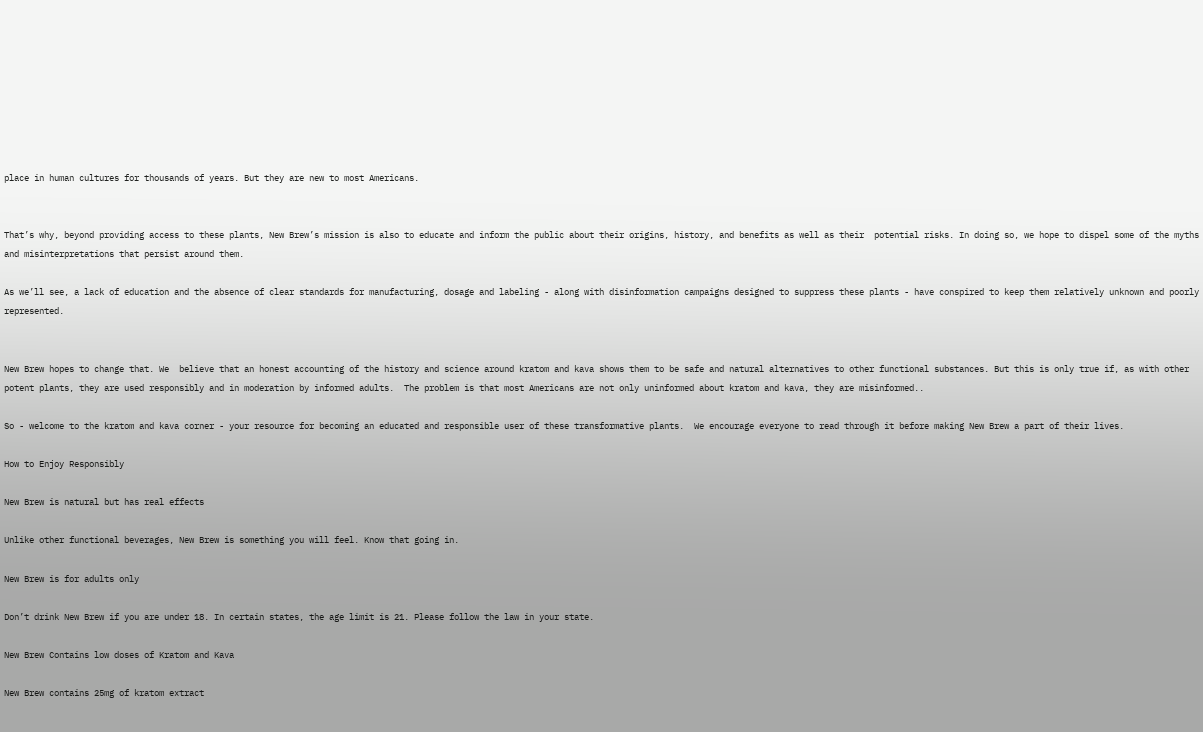place in human cultures for thousands of years. But they are new to most Americans.


That’s why, beyond providing access to these plants, New Brew’s mission is also to educate and inform the public about their origins, history, and benefits as well as their  potential risks. In doing so, we hope to dispel some of the myths and misinterpretations that persist around them.

As we’ll see, a lack of education and the absence of clear standards for manufacturing, dosage and labeling - along with disinformation campaigns designed to suppress these plants - have conspired to keep them relatively unknown and poorly represented.


New Brew hopes to change that. We  believe that an honest accounting of the history and science around kratom and kava shows them to be safe and natural alternatives to other functional substances. But this is only true if, as with other potent plants, they are used responsibly and in moderation by informed adults.  The problem is that most Americans are not only uninformed about kratom and kava, they are misinformed..

So - welcome to the kratom and kava corner - your resource for becoming an educated and responsible user of these transformative plants.  We encourage everyone to read through it before making New Brew a part of their lives.

How to Enjoy Responsibly

New Brew is natural but has real effects

Unlike other functional beverages, New Brew is something you will feel. Know that going in.

New Brew is for adults only

Don’t drink New Brew if you are under 18. In certain states, the age limit is 21. Please follow the law in your state.

New Brew Contains low doses of Kratom and Kava

New Brew contains 25mg of kratom extract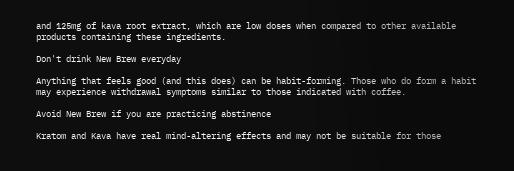and 125mg of kava root extract, which are low doses when compared to other available products containing these ingredients.

Don't drink New Brew everyday

Anything that feels good (and this does) can be habit-forming. Those who do form a habit may experience withdrawal symptoms similar to those indicated with coffee.

Avoid New Brew if you are practicing abstinence

Kratom and Kava have real mind-altering effects and may not be suitable for those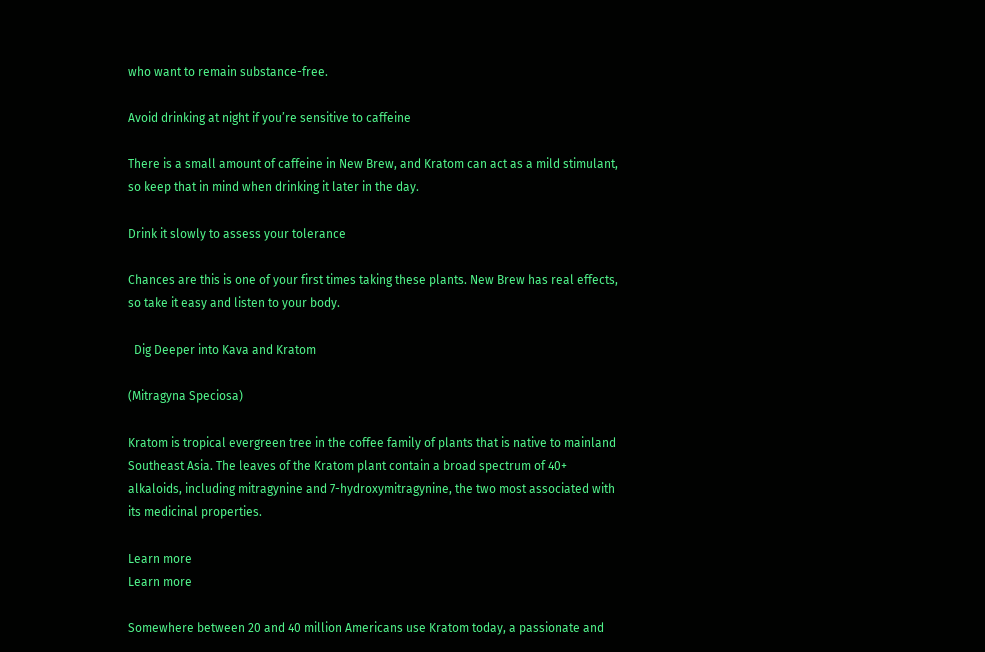who want to remain substance-free.

Avoid drinking at night if you’re sensitive to caffeine

There is a small amount of caffeine in New Brew, and Kratom can act as a mild stimulant, so keep that in mind when drinking it later in the day.

Drink it slowly to assess your tolerance

Chances are this is one of your first times taking these plants. New Brew has real effects, so take it easy and listen to your body.

  Dig Deeper into Kava and Kratom

(Mitragyna Speciosa)

Kratom is tropical evergreen tree in the coffee family of plants that is native to mainland Southeast Asia. The leaves of the Kratom plant contain a broad spectrum of 40+ alkaloids, including mitragynine and 7-hydroxymitragynine, the two most associated with its medicinal properties.

Learn more
Learn more

Somewhere between 20 and 40 million Americans use Kratom today, a passionate and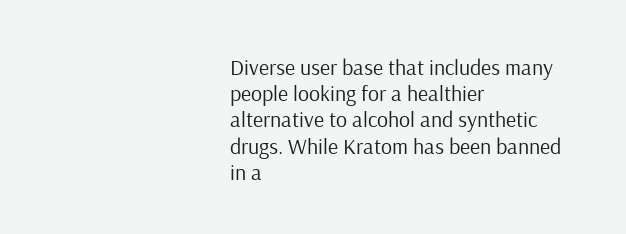Diverse user base that includes many people looking for a healthier alternative to alcohol and synthetic drugs. While Kratom has been banned in a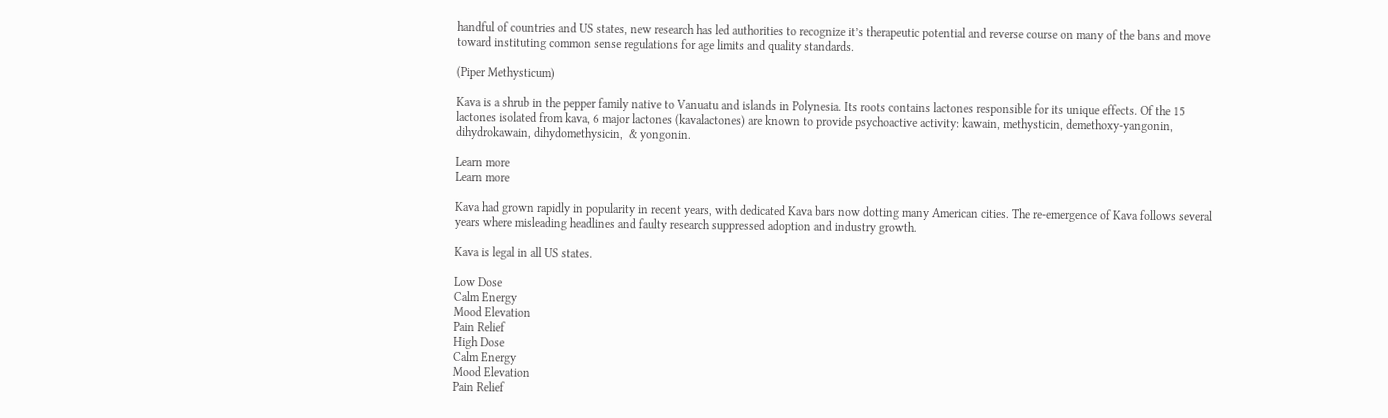handful of countries and US states, new research has led authorities to recognize it’s therapeutic potential and reverse course on many of the bans and move toward instituting common sense regulations for age limits and quality standards.

(Piper Methysticum)

Kava is a shrub in the pepper family native to Vanuatu and islands in Polynesia. Its roots contains lactones responsible for its unique effects. Of the 15 lactones isolated from kava, 6 major lactones (kavalactones) are known to provide psychoactive activity: kawain, methysticin, demethoxy-yangonin, dihydrokawain, dihydomethysicin,  & yongonin.

Learn more
Learn more

Kava had grown rapidly in popularity in recent years, with dedicated Kava bars now dotting many American cities. The re-emergence of Kava follows several years where misleading headlines and faulty research suppressed adoption and industry growth.

Kava is legal in all US states.

Low Dose
Calm Energy
Mood Elevation
Pain Relief
High Dose
Calm Energy
Mood Elevation
Pain Relief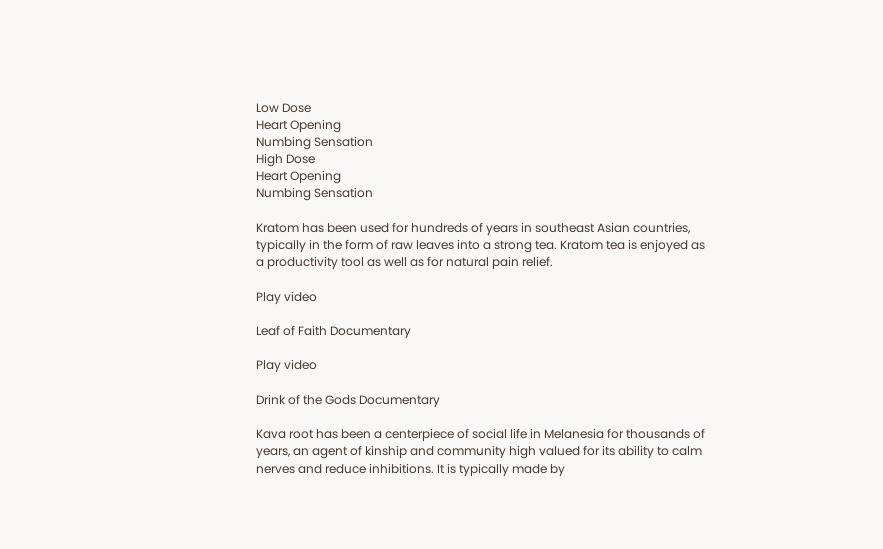Low Dose
Heart Opening
Numbing Sensation
High Dose
Heart Opening
Numbing Sensation

Kratom has been used for hundreds of years in southeast Asian countries, typically in the form of raw leaves into a strong tea. Kratom tea is enjoyed as a productivity tool as well as for natural pain relief.

Play video

Leaf of Faith Documentary

Play video

Drink of the Gods Documentary

Kava root has been a centerpiece of social life in Melanesia for thousands of years, an agent of kinship and community high valued for its ability to calm nerves and reduce inhibitions. It is typically made by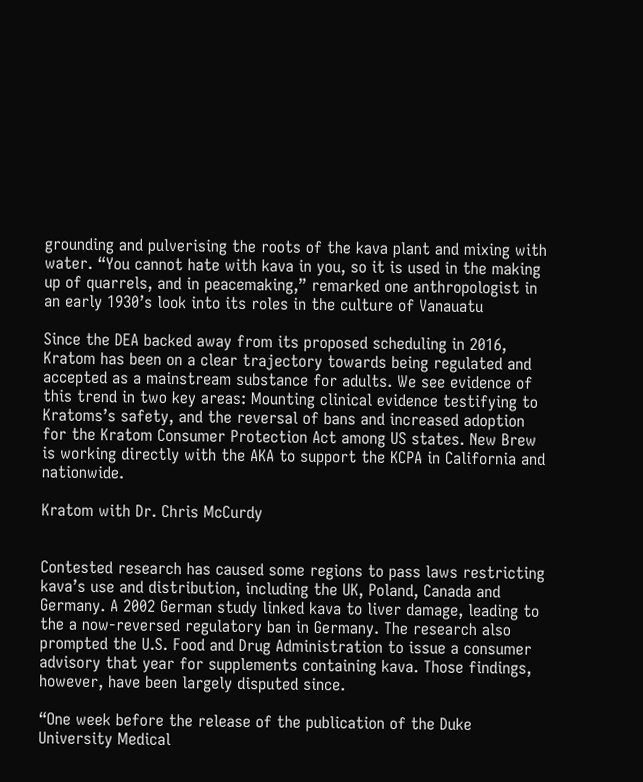grounding and pulverising the roots of the kava plant and mixing with water. “You cannot hate with kava in you, so it is used in the making up of quarrels, and in peacemaking,” remarked one anthropologist in an early 1930’s look into its roles in the culture of Vanauatu

Since the DEA backed away from its proposed scheduling in 2016, Kratom has been on a clear trajectory towards being regulated and accepted as a mainstream substance for adults. We see evidence of this trend in two key areas: Mounting clinical evidence testifying to Kratoms’s safety, and the reversal of bans and increased adoption for the Kratom Consumer Protection Act among US states. New Brew is working directly with the AKA to support the KCPA in California and nationwide.

Kratom with Dr. Chris McCurdy


Contested research has caused some regions to pass laws restricting kava’s use and distribution, including the UK, Poland, Canada and Germany. A 2002 German study linked kava to liver damage, leading to the a now-reversed regulatory ban in Germany. The research also prompted the U.S. Food and Drug Administration to issue a consumer advisory that year for supplements containing kava. Those findings, however, have been largely disputed since.

“One week before the release of the publication of the Duke University Medical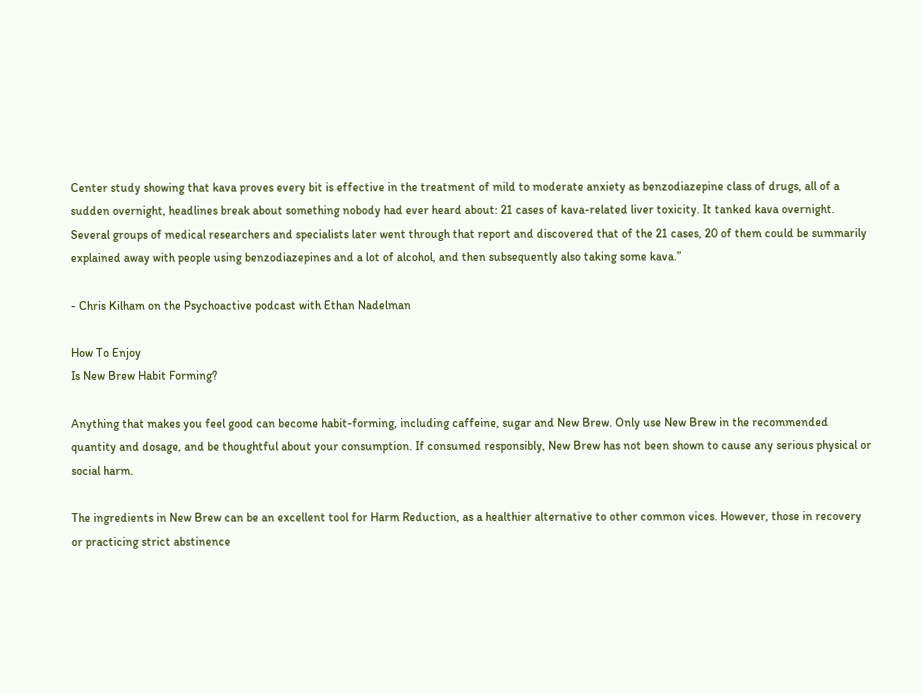Center study showing that kava proves every bit is effective in the treatment of mild to moderate anxiety as benzodiazepine class of drugs, all of a sudden overnight, headlines break about something nobody had ever heard about: 21 cases of kava-related liver toxicity. It tanked kava overnight. Several groups of medical researchers and specialists later went through that report and discovered that of the 21 cases, 20 of them could be summarily explained away with people using benzodiazepines and a lot of alcohol, and then subsequently also taking some kava.”

- Chris Kilham on the Psychoactive podcast with Ethan Nadelman

How To Enjoy
Is New Brew Habit Forming?

Anything that makes you feel good can become habit-forming, including caffeine, sugar and New Brew. Only use New Brew in the recommended quantity and dosage, and be thoughtful about your consumption. If consumed responsibly, New Brew has not been shown to cause any serious physical or social harm.

The ingredients in New Brew can be an excellent tool for Harm Reduction, as a healthier alternative to other common vices. However, those in recovery or practicing strict abstinence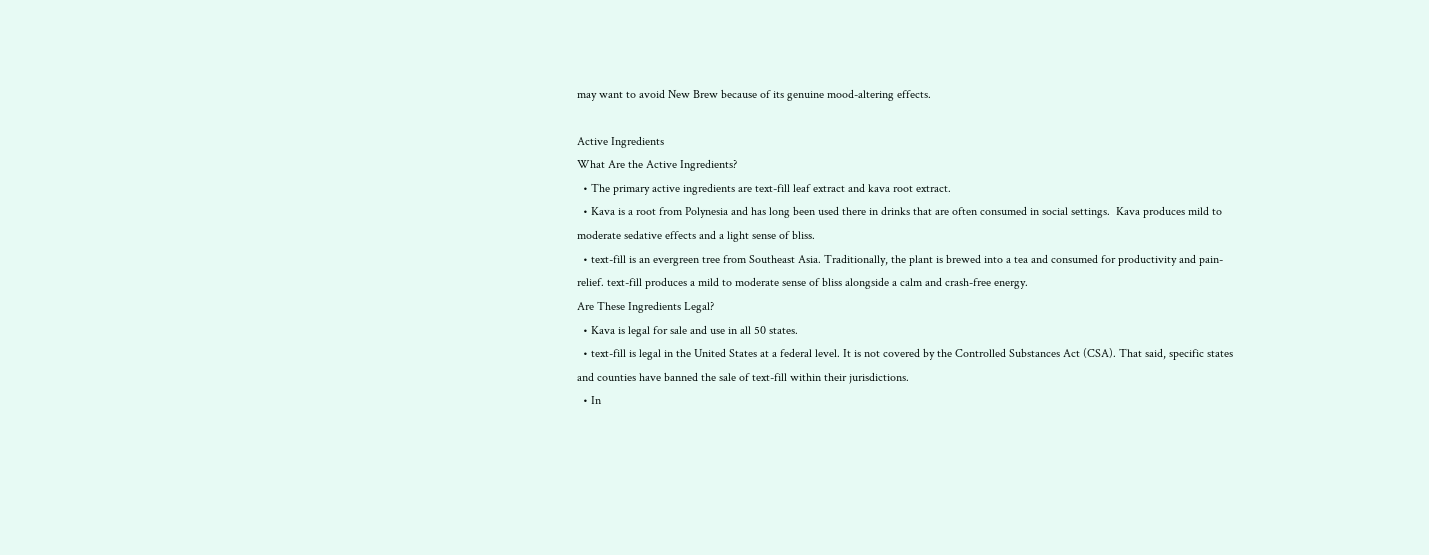may want to avoid New Brew because of its genuine mood-altering effects.

Active Ingredients
What Are the Active Ingredients?
  • The primary active ingredients are text-fill leaf extract and kava root extract.
  • Kava is a root from Polynesia and has long been used there in drinks that are often consumed in social settings.  Kava produces mild to moderate sedative effects and a light sense of bliss.
  • text-fill is an evergreen tree from Southeast Asia. Traditionally, the plant is brewed into a tea and consumed for productivity and pain-relief. text-fill produces a mild to moderate sense of bliss alongside a calm and crash-free energy.
Are These Ingredients Legal?
  • Kava is legal for sale and use in all 50 states.
  • text-fill is legal in the United States at a federal level. It is not covered by the Controlled Substances Act (CSA). That said, specific states and counties have banned the sale of text-fill within their jurisdictions.
  • In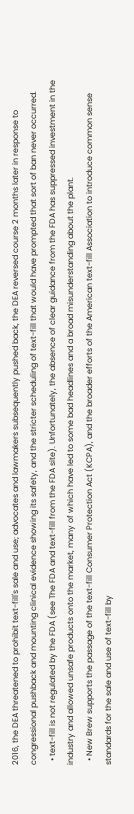2016, the DEA threatened to prohibit text-fill's sale and use; advocates and lawmakers subsequently pushed back, the DEA reversed course 2 months later in response to congressional pushback and mounting clinical evidence showing its safety, and the stricter scheduling of text-fill that would have prompted that sort of ban never occurred.
  • text-fill is not regulated by the FDA (see The FDA and text-fill from the FDA site). Unfortunately, the absence of clear guidance from the FDA has suppressed investment in the industry and allowed unsafe products onto the market, many of which have led to some bad headlines and a broad misunderstanding about the plant.
  • New Brew supports the passage of the text-fill Consumer Protection Act (KCPA), and the broader efforts of the American text-fill Association to introduce common sense standards for the sale and use of text-fill by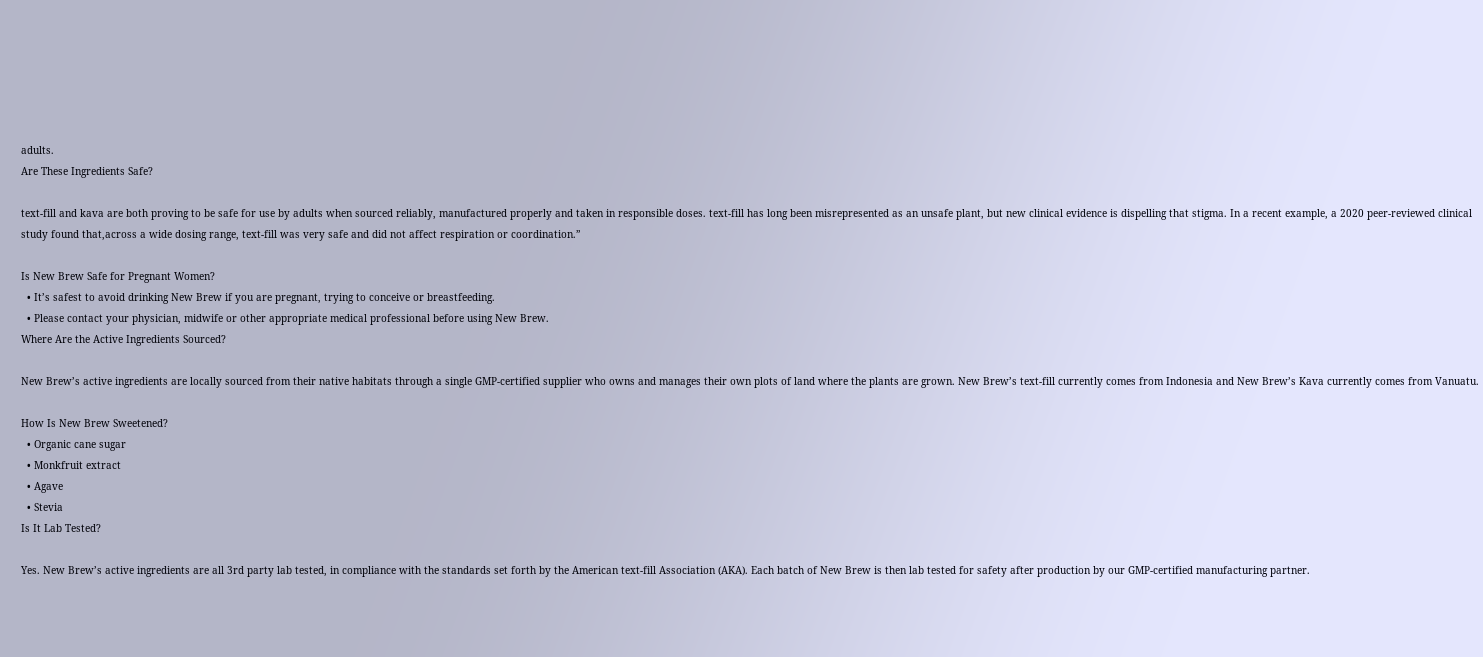adults.
Are These Ingredients Safe?

text-fill and kava are both proving to be safe for use by adults when sourced reliably, manufactured properly and taken in responsible doses. text-fill has long been misrepresented as an unsafe plant, but new clinical evidence is dispelling that stigma. In a recent example, a 2020 peer-reviewed clinical study found that,across a wide dosing range, text-fill was very safe and did not affect respiration or coordination.”

Is New Brew Safe for Pregnant Women?
  • It’s safest to avoid drinking New Brew if you are pregnant, trying to conceive or breastfeeding.
  • Please contact your physician, midwife or other appropriate medical professional before using New Brew.
Where Are the Active Ingredients Sourced?

New Brew’s active ingredients are locally sourced from their native habitats through a single GMP-certified supplier who owns and manages their own plots of land where the plants are grown. New Brew’s text-fill currently comes from Indonesia and New Brew’s Kava currently comes from Vanuatu.

How Is New Brew Sweetened?
  • Organic cane sugar
  • Monkfruit extract
  • Agave
  • Stevia
Is It Lab Tested?

Yes. New Brew’s active ingredients are all 3rd party lab tested, in compliance with the standards set forth by the American text-fill Association (AKA). Each batch of New Brew is then lab tested for safety after production by our GMP-certified manufacturing partner.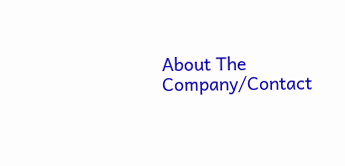About The Company/Contact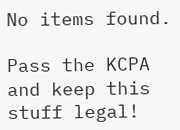No items found.

Pass the KCPA and keep this stuff legal!